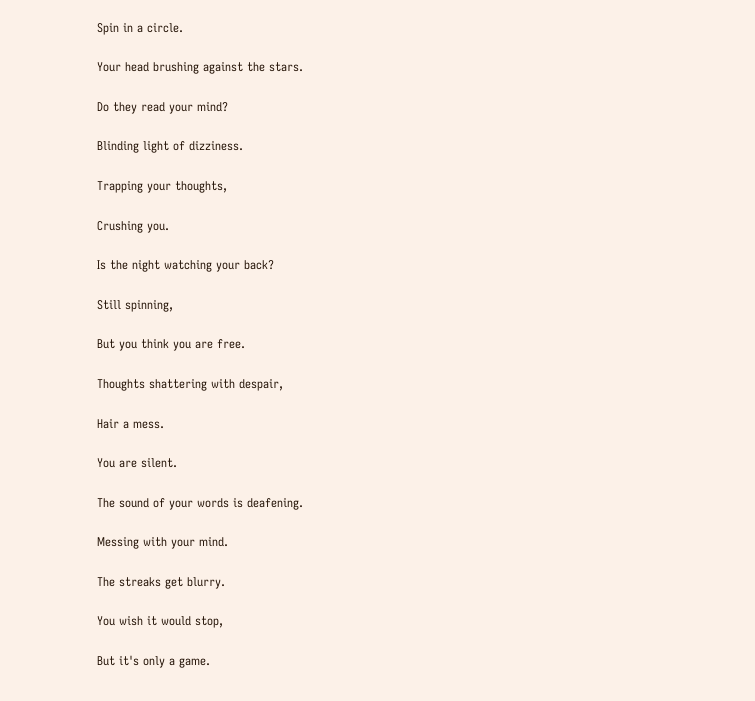Spin in a circle.

Your head brushing against the stars.

Do they read your mind?

Blinding light of dizziness.

Trapping your thoughts,

Crushing you.

Is the night watching your back?

Still spinning,

But you think you are free.

Thoughts shattering with despair,

Hair a mess.

You are silent.

The sound of your words is deafening.

Messing with your mind.

The streaks get blurry.

You wish it would stop,

But it's only a game.